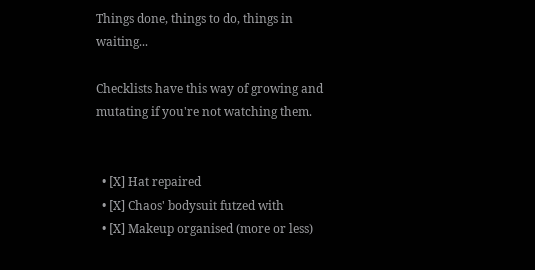Things done, things to do, things in waiting...

Checklists have this way of growing and mutating if you're not watching them.


  • [X] Hat repaired
  • [X] Chaos' bodysuit futzed with
  • [X] Makeup organised (more or less)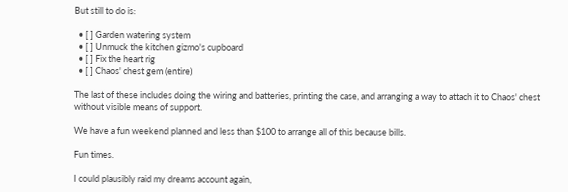But still to do is:

  • [ ] Garden watering system
  • [ ] Unmuck the kitchen gizmo's cupboard
  • [ ] Fix the heart rig
  • [ ] Chaos' chest gem (entire)

The last of these includes doing the wiring and batteries, printing the case, and arranging a way to attach it to Chaos' chest without visible means of support.

We have a fun weekend planned and less than $100 to arrange all of this because bills.

Fun times.

I could plausibly raid my dreams account again,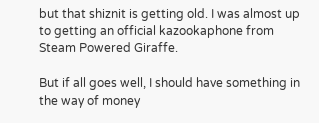but that shiznit is getting old. I was almost up to getting an official kazookaphone from Steam Powered Giraffe.

But if all goes well, I should have something in the way of money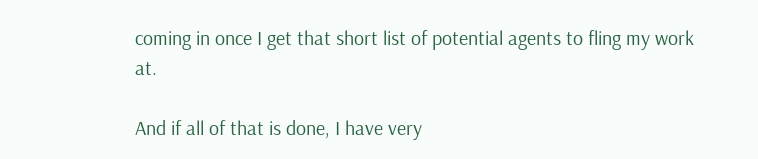coming in once I get that short list of potential agents to fling my work at.

And if all of that is done, I have very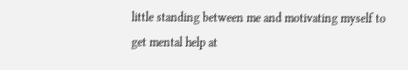little standing between me and motivating myself to get mental help at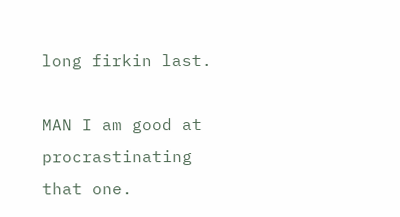long firkin last.

MAN I am good at procrastinating that one.